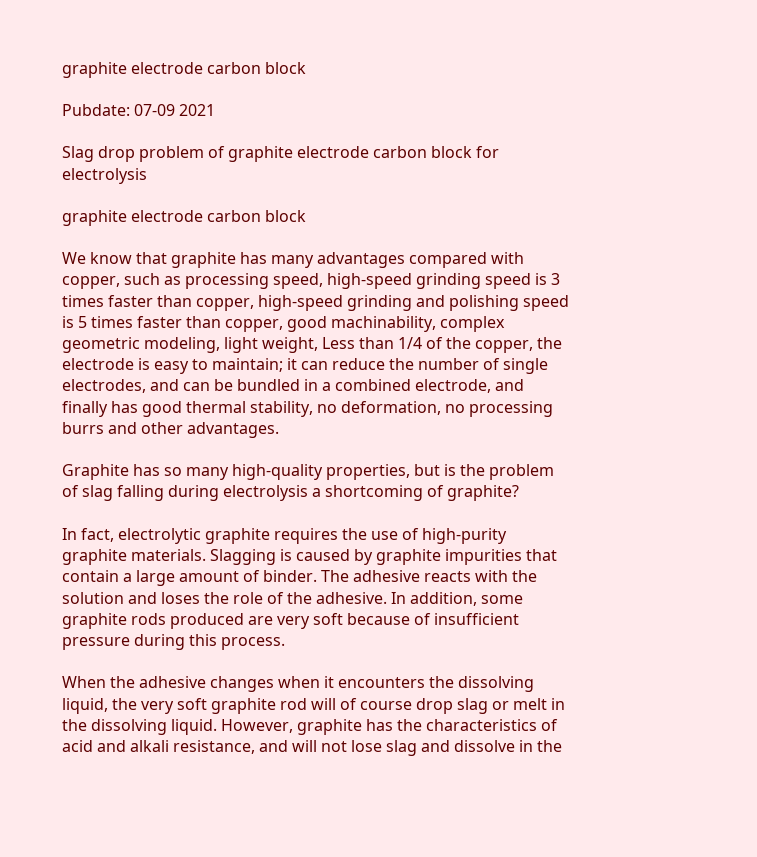graphite electrode carbon block

Pubdate: 07-09 2021

Slag drop problem of graphite electrode carbon block for electrolysis

graphite electrode carbon block

We know that graphite has many advantages compared with copper, such as processing speed, high-speed grinding speed is 3 times faster than copper, high-speed grinding and polishing speed is 5 times faster than copper, good machinability, complex geometric modeling, light weight, Less than 1/4 of the copper, the electrode is easy to maintain; it can reduce the number of single electrodes, and can be bundled in a combined electrode, and finally has good thermal stability, no deformation, no processing burrs and other advantages.

Graphite has so many high-quality properties, but is the problem of slag falling during electrolysis a shortcoming of graphite?

In fact, electrolytic graphite requires the use of high-purity graphite materials. Slagging is caused by graphite impurities that contain a large amount of binder. The adhesive reacts with the solution and loses the role of the adhesive. In addition, some graphite rods produced are very soft because of insufficient pressure during this process.

When the adhesive changes when it encounters the dissolving liquid, the very soft graphite rod will of course drop slag or melt in the dissolving liquid. However, graphite has the characteristics of acid and alkali resistance, and will not lose slag and dissolve in the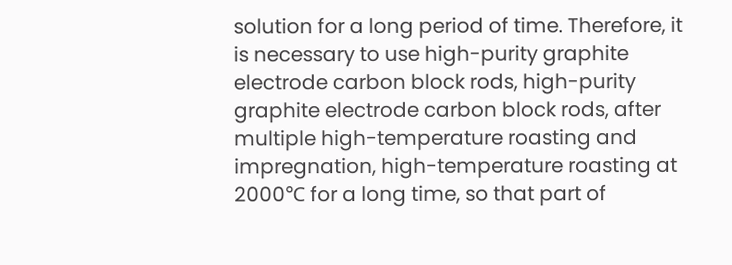solution for a long period of time. Therefore, it is necessary to use high-purity graphite electrode carbon block rods, high-purity graphite electrode carbon block rods, after multiple high-temperature roasting and impregnation, high-temperature roasting at 2000℃ for a long time, so that part of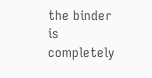the binder is completely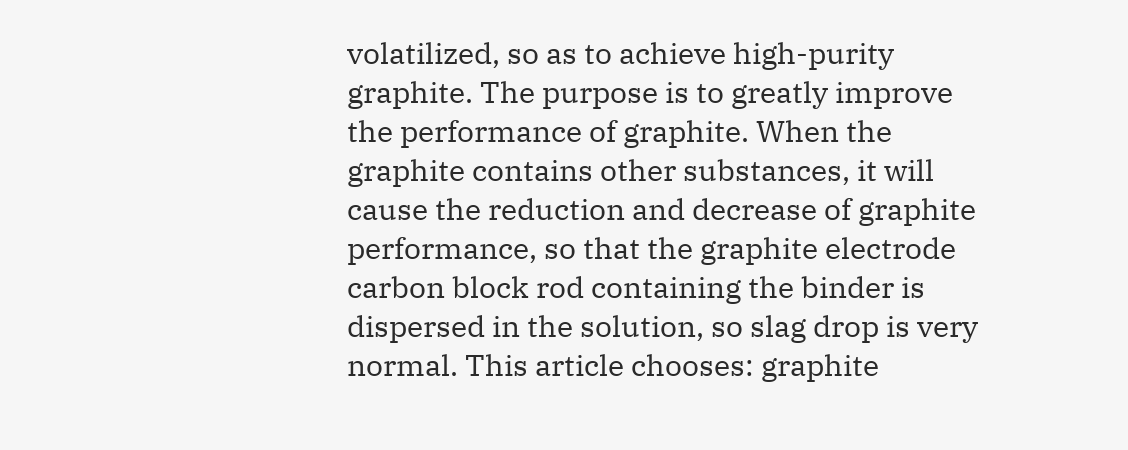volatilized, so as to achieve high-purity graphite. The purpose is to greatly improve the performance of graphite. When the graphite contains other substances, it will cause the reduction and decrease of graphite performance, so that the graphite electrode carbon block rod containing the binder is dispersed in the solution, so slag drop is very normal. This article chooses: graphite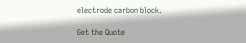electrode carbon block.

Get the Quote